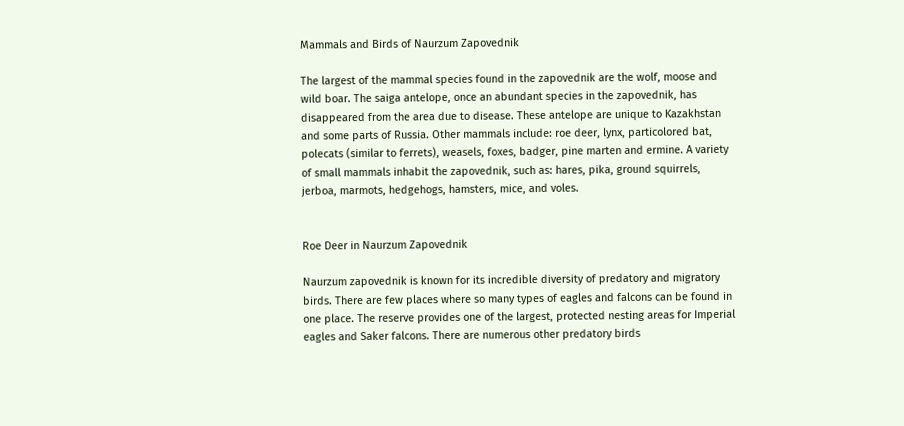Mammals and Birds of Naurzum Zapovednik

The largest of the mammal species found in the zapovednik are the wolf, moose and wild boar. The saiga antelope, once an abundant species in the zapovednik, has disappeared from the area due to disease. These antelope are unique to Kazakhstan and some parts of Russia. Other mammals include: roe deer, lynx, particolored bat, polecats (similar to ferrets), weasels, foxes, badger, pine marten and ermine. A variety of small mammals inhabit the zapovednik, such as: hares, pika, ground squirrels, jerboa, marmots, hedgehogs, hamsters, mice, and voles.


Roe Deer in Naurzum Zapovednik

Naurzum zapovednik is known for its incredible diversity of predatory and migratory birds. There are few places where so many types of eagles and falcons can be found in one place. The reserve provides one of the largest, protected nesting areas for Imperial eagles and Saker falcons. There are numerous other predatory birds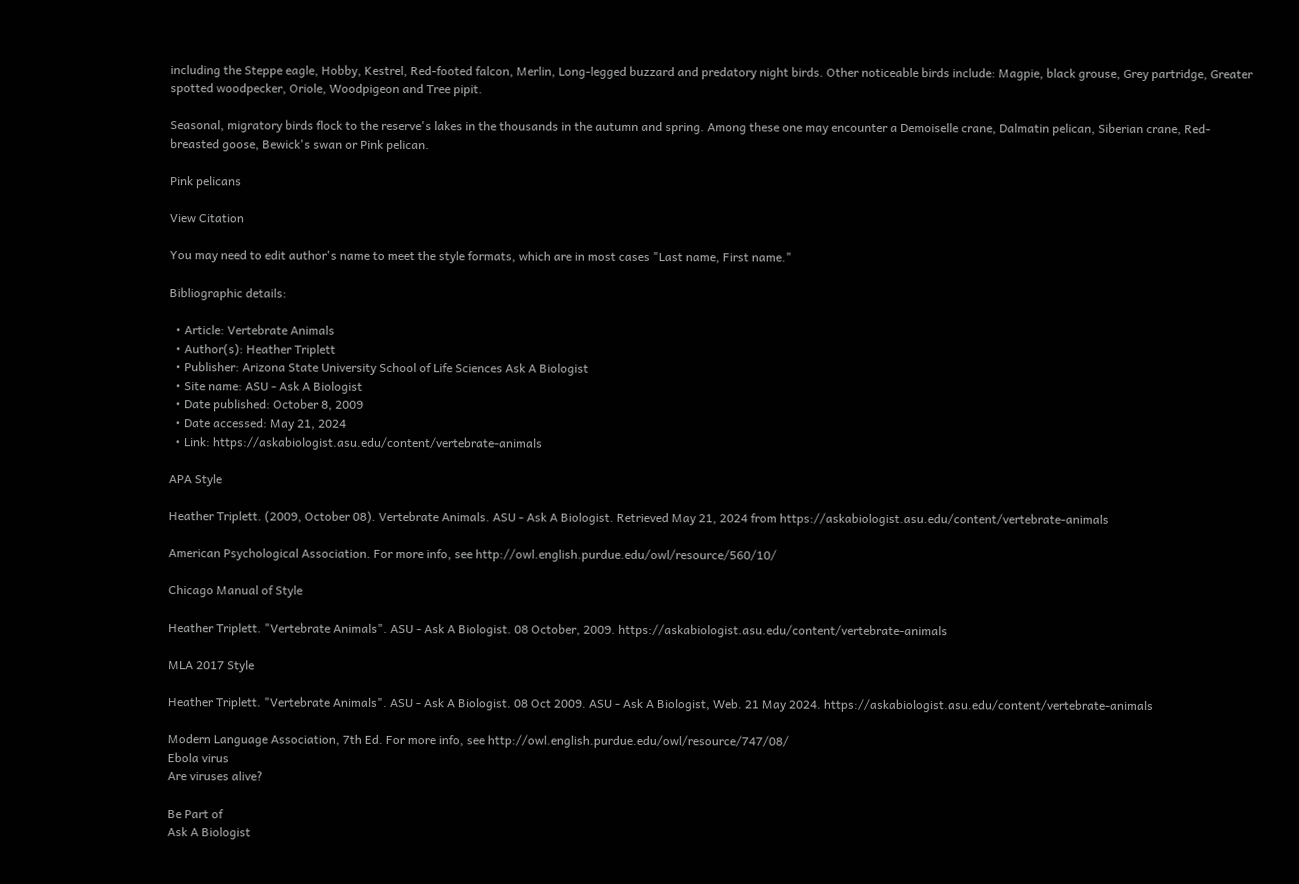including the Steppe eagle, Hobby, Kestrel, Red-footed falcon, Merlin, Long-legged buzzard and predatory night birds. Other noticeable birds include: Magpie, black grouse, Grey partridge, Greater spotted woodpecker, Oriole, Woodpigeon and Tree pipit.

Seasonal, migratory birds flock to the reserve's lakes in the thousands in the autumn and spring. Among these one may encounter a Demoiselle crane, Dalmatin pelican, Siberian crane, Red-breasted goose, Bewick's swan or Pink pelican.

Pink pelicans

View Citation

You may need to edit author's name to meet the style formats, which are in most cases "Last name, First name."

Bibliographic details:

  • Article: Vertebrate Animals
  • Author(s): Heather Triplett
  • Publisher: Arizona State University School of Life Sciences Ask A Biologist
  • Site name: ASU - Ask A Biologist
  • Date published: October 8, 2009
  • Date accessed: May 21, 2024
  • Link: https://askabiologist.asu.edu/content/vertebrate-animals

APA Style

Heather Triplett. (2009, October 08). Vertebrate Animals. ASU - Ask A Biologist. Retrieved May 21, 2024 from https://askabiologist.asu.edu/content/vertebrate-animals

American Psychological Association. For more info, see http://owl.english.purdue.edu/owl/resource/560/10/

Chicago Manual of Style

Heather Triplett. "Vertebrate Animals". ASU - Ask A Biologist. 08 October, 2009. https://askabiologist.asu.edu/content/vertebrate-animals

MLA 2017 Style

Heather Triplett. "Vertebrate Animals". ASU - Ask A Biologist. 08 Oct 2009. ASU - Ask A Biologist, Web. 21 May 2024. https://askabiologist.asu.edu/content/vertebrate-animals

Modern Language Association, 7th Ed. For more info, see http://owl.english.purdue.edu/owl/resource/747/08/
Ebola virus
Are viruses alive?

Be Part of
Ask A Biologist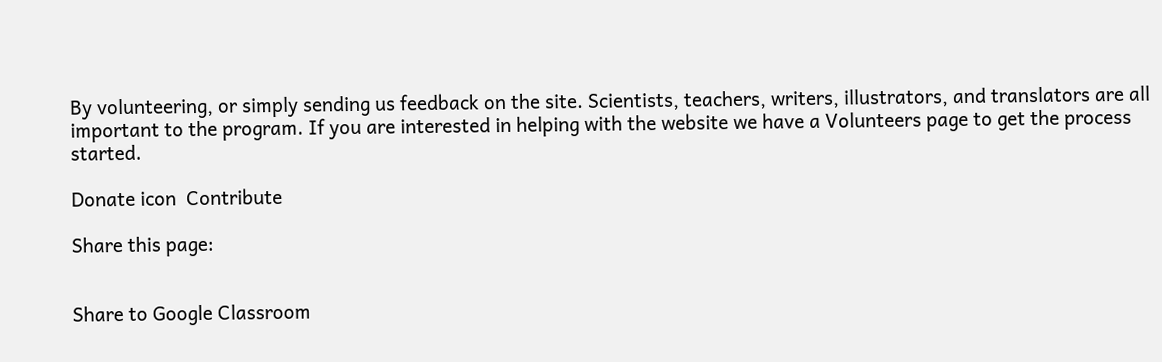By volunteering, or simply sending us feedback on the site. Scientists, teachers, writers, illustrators, and translators are all important to the program. If you are interested in helping with the website we have a Volunteers page to get the process started.

Donate icon  Contribute

Share this page:


Share to Google Classroom